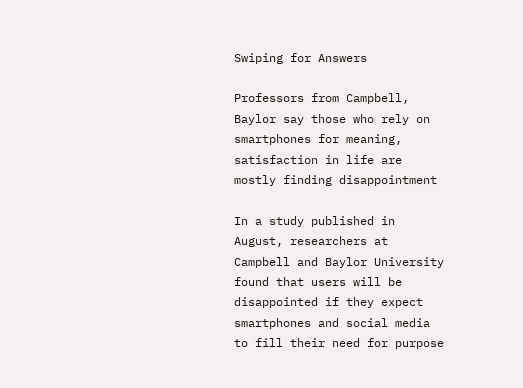Swiping for Answers

Professors from Campbell, Baylor say those who rely on smartphones for meaning, satisfaction in life are mostly finding disappointment

In a study published in August, researchers at Campbell and Baylor University found that users will be disappointed if they expect smartphones and social media to fill their need for purpose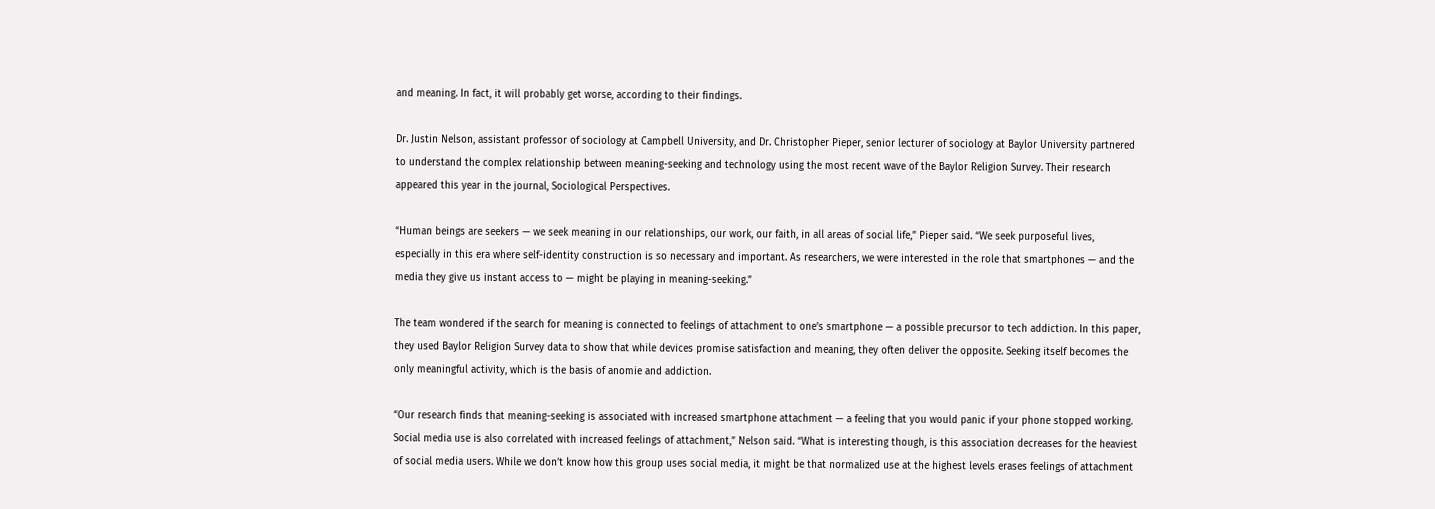and meaning. In fact, it will probably get worse, according to their findings.

Dr. Justin Nelson, assistant professor of sociology at Campbell University, and Dr. Christopher Pieper, senior lecturer of sociology at Baylor University partnered to understand the complex relationship between meaning-seeking and technology using the most recent wave of the Baylor Religion Survey. Their research appeared this year in the journal, Sociological Perspectives.

“Human beings are seekers — we seek meaning in our relationships, our work, our faith, in all areas of social life,” Pieper said. “We seek purposeful lives, especially in this era where self-identity construction is so necessary and important. As researchers, we were interested in the role that smartphones — and the media they give us instant access to — might be playing in meaning-seeking.”

The team wondered if the search for meaning is connected to feelings of attachment to one’s smartphone — a possible precursor to tech addiction. In this paper, they used Baylor Religion Survey data to show that while devices promise satisfaction and meaning, they often deliver the opposite. Seeking itself becomes the only meaningful activity, which is the basis of anomie and addiction.

“Our research finds that meaning-seeking is associated with increased smartphone attachment — a feeling that you would panic if your phone stopped working. Social media use is also correlated with increased feelings of attachment,” Nelson said. “What is interesting though, is this association decreases for the heaviest of social media users. While we don’t know how this group uses social media, it might be that normalized use at the highest levels erases feelings of attachment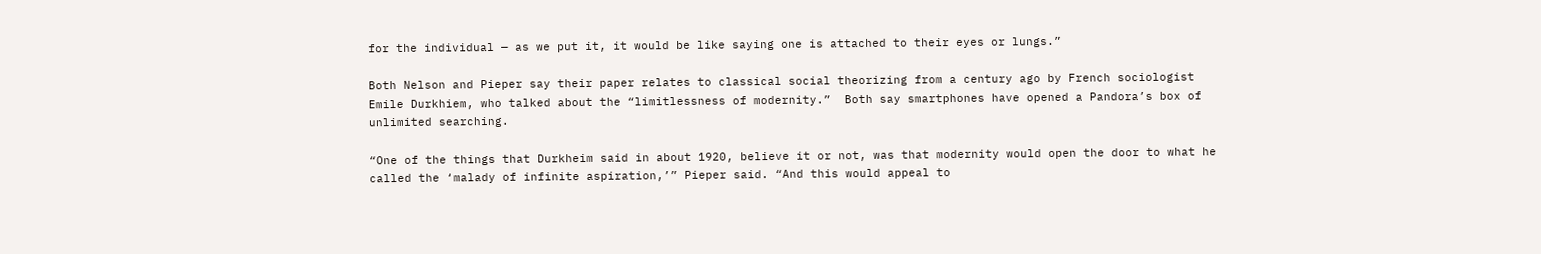for the individual — as we put it, it would be like saying one is attached to their eyes or lungs.”

Both Nelson and Pieper say their paper relates to classical social theorizing from a century ago by French sociologist Emile Durkhiem, who talked about the “limitlessness of modernity.”  Both say smartphones have opened a Pandora’s box of unlimited searching.

“One of the things that Durkheim said in about 1920, believe it or not, was that modernity would open the door to what he called the ‘malady of infinite aspiration,’” Pieper said. “And this would appeal to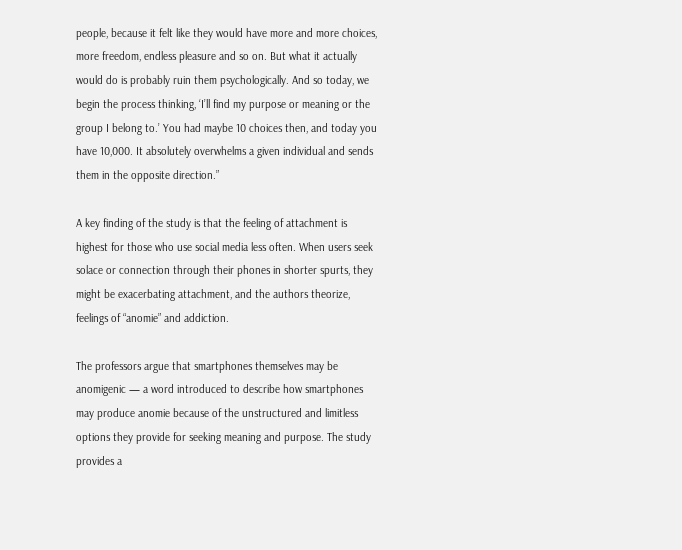people, because it felt like they would have more and more choices, more freedom, endless pleasure and so on. But what it actually would do is probably ruin them psychologically. And so today, we begin the process thinking, ‘I’ll find my purpose or meaning or the group I belong to.’ You had maybe 10 choices then, and today you have 10,000. It absolutely overwhelms a given individual and sends them in the opposite direction.”

A key finding of the study is that the feeling of attachment is highest for those who use social media less often. When users seek solace or connection through their phones in shorter spurts, they might be exacerbating attachment, and the authors theorize, feelings of “anomie” and addiction.

The professors argue that smartphones themselves may be anomigenic — a word introduced to describe how smartphones may produce anomie because of the unstructured and limitless options they provide for seeking meaning and purpose. The study provides a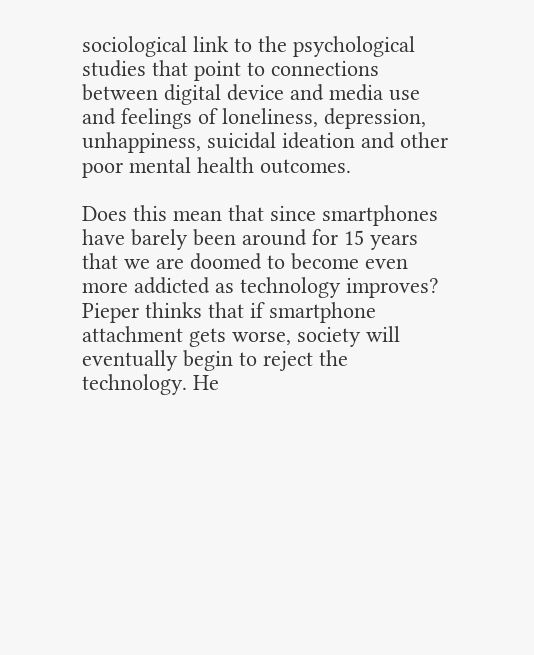sociological link to the psychological studies that point to connections between digital device and media use and feelings of loneliness, depression, unhappiness, suicidal ideation and other poor mental health outcomes.

Does this mean that since smartphones have barely been around for 15 years that we are doomed to become even more addicted as technology improves? Pieper thinks that if smartphone attachment gets worse, society will eventually begin to reject the technology. He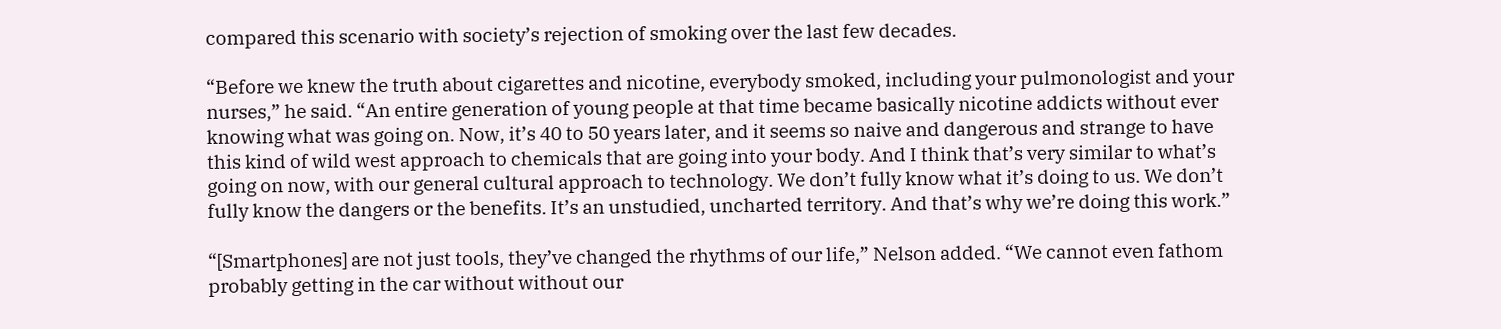compared this scenario with society’s rejection of smoking over the last few decades.

“Before we knew the truth about cigarettes and nicotine, everybody smoked, including your pulmonologist and your nurses,” he said. “An entire generation of young people at that time became basically nicotine addicts without ever knowing what was going on. Now, it’s 40 to 50 years later, and it seems so naive and dangerous and strange to have this kind of wild west approach to chemicals that are going into your body. And I think that’s very similar to what’s going on now, with our general cultural approach to technology. We don’t fully know what it’s doing to us. We don’t fully know the dangers or the benefits. It’s an unstudied, uncharted territory. And that’s why we’re doing this work.”

“[Smartphones] are not just tools, they’ve changed the rhythms of our life,” Nelson added. “We cannot even fathom probably getting in the car without without our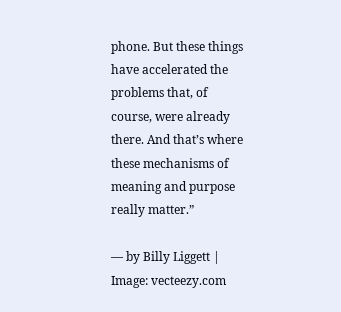phone. But these things have accelerated the problems that, of course, were already there. And that’s where these mechanisms of meaning and purpose really matter.”

— by Billy Liggett | Image: vecteezy.com